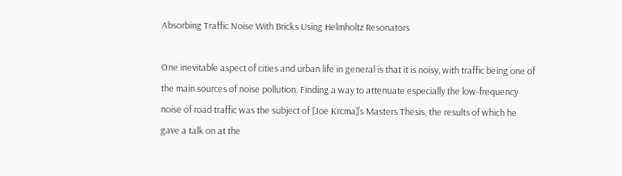Absorbing Traffic Noise With Bricks Using Helmholtz Resonators

One inevitable aspect of cities and urban life in general is that it is noisy, with traffic being one of the main sources of noise pollution. Finding a way to attenuate especially the low-frequency noise of road traffic was the subject of [Joe Krcma]’s Masters Thesis, the results of which he gave a talk on at the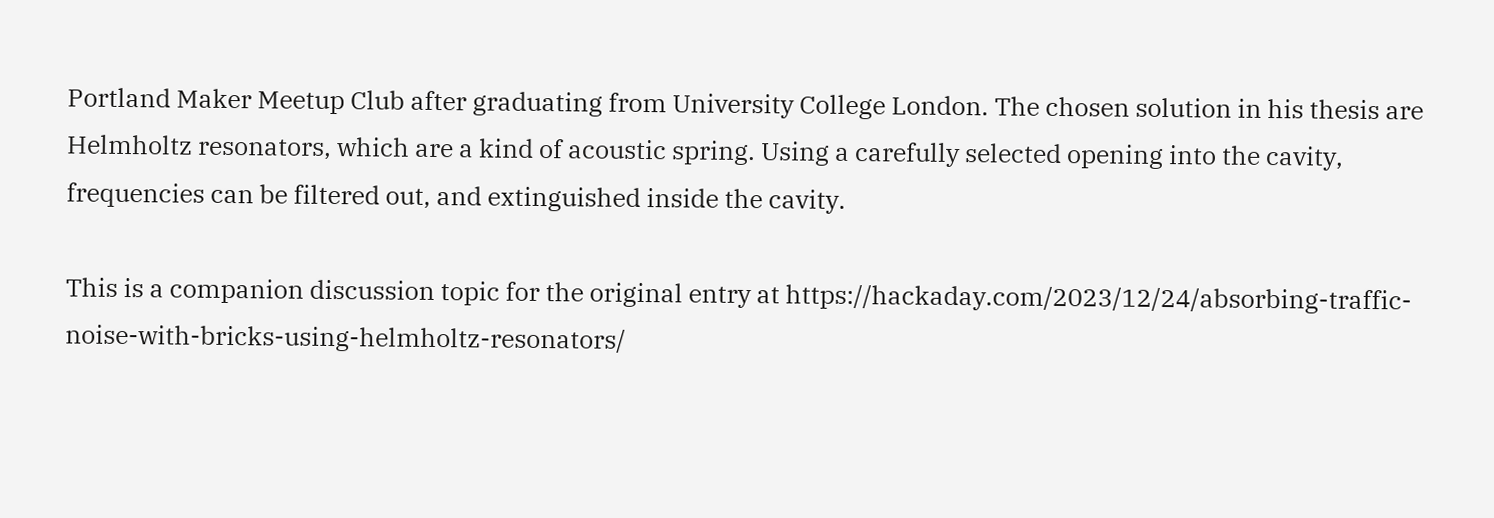Portland Maker Meetup Club after graduating from University College London. The chosen solution in his thesis are Helmholtz resonators, which are a kind of acoustic spring. Using a carefully selected opening into the cavity, frequencies can be filtered out, and extinguished inside the cavity.

This is a companion discussion topic for the original entry at https://hackaday.com/2023/12/24/absorbing-traffic-noise-with-bricks-using-helmholtz-resonators/